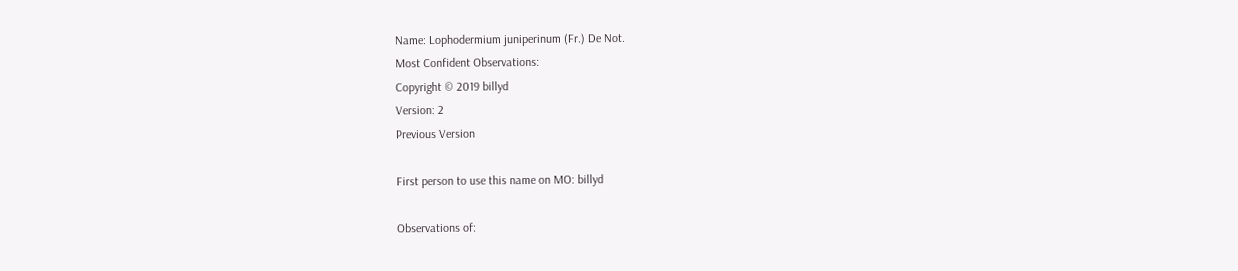Name: Lophodermium juniperinum (Fr.) De Not.
Most Confident Observations:
Copyright © 2019 billyd
Version: 2
Previous Version

First person to use this name on MO: billyd

Observations of: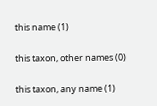this name (1)

this taxon, other names (0)

this taxon, any name (1)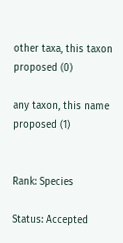other taxa, this taxon proposed (0)

any taxon, this name proposed (1)


Rank: Species

Status: Accepted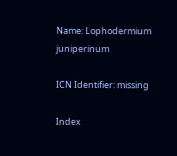Name: Lophodermium juniperinum

ICN Identifier: missing

Index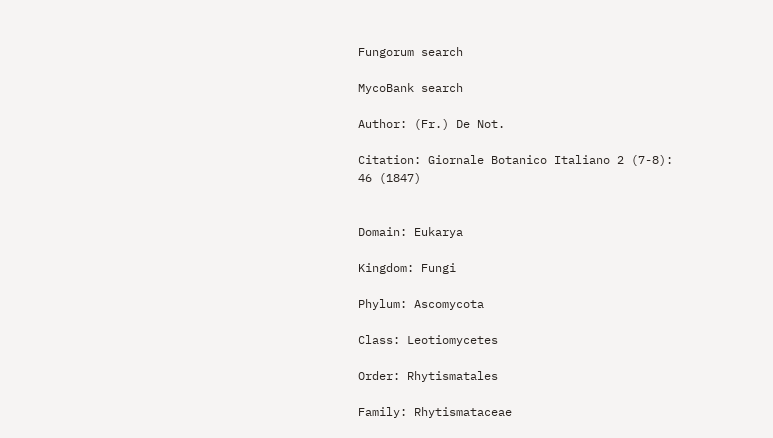Fungorum search

MycoBank search

Author: (Fr.) De Not.

Citation: Giornale Botanico Italiano 2 (7-8): 46 (1847)


Domain: Eukarya

Kingdom: Fungi

Phylum: Ascomycota

Class: Leotiomycetes

Order: Rhytismatales

Family: Rhytismataceae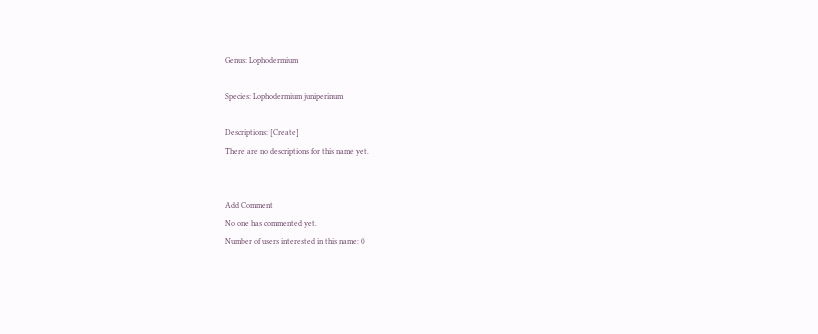Genus: Lophodermium

Species: Lophodermium juniperinum

Descriptions: [Create]
There are no descriptions for this name yet.


Add Comment
No one has commented yet.
Number of users interested in this name: 0